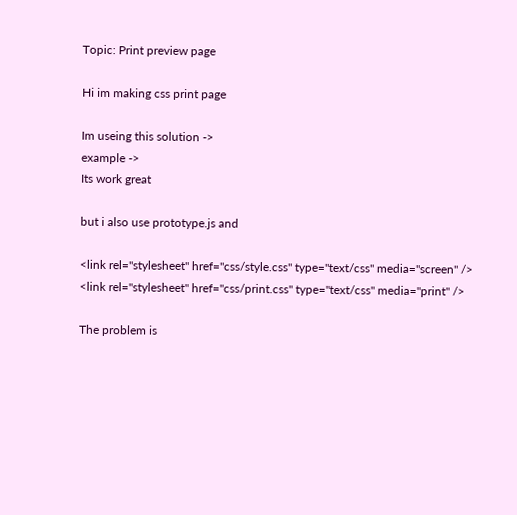Topic: Print preview page

Hi im making css print page

Im useing this solution ->
example ->
Its work great

but i also use prototype.js and

<link rel="stylesheet" href="css/style.css" type="text/css" media="screen" />
<link rel="stylesheet" href="css/print.css" type="text/css" media="print" />

The problem is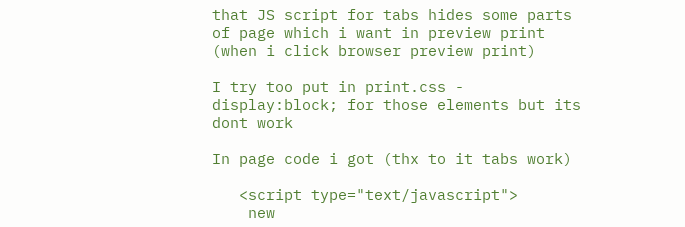that JS script for tabs hides some parts of page which i want in preview print (when i click browser preview print)

I try too put in print.css -  display:block; for those elements but its dont work

In page code i got (thx to it tabs work)

   <script type="text/javascript">
    new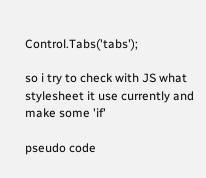Control.Tabs('tabs');

so i try to check with JS what stylesheet it use currently and make some 'if'

pseudo code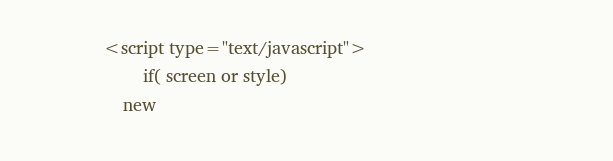<script type="text/javascript">
        if( screen or style)
    new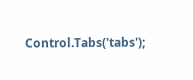Control.Tabs('tabs');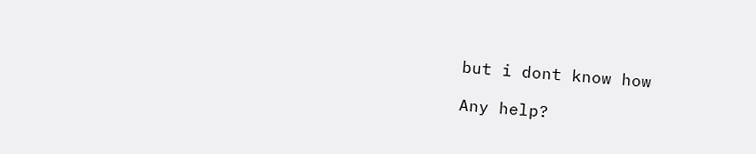but i dont know how

Any help?